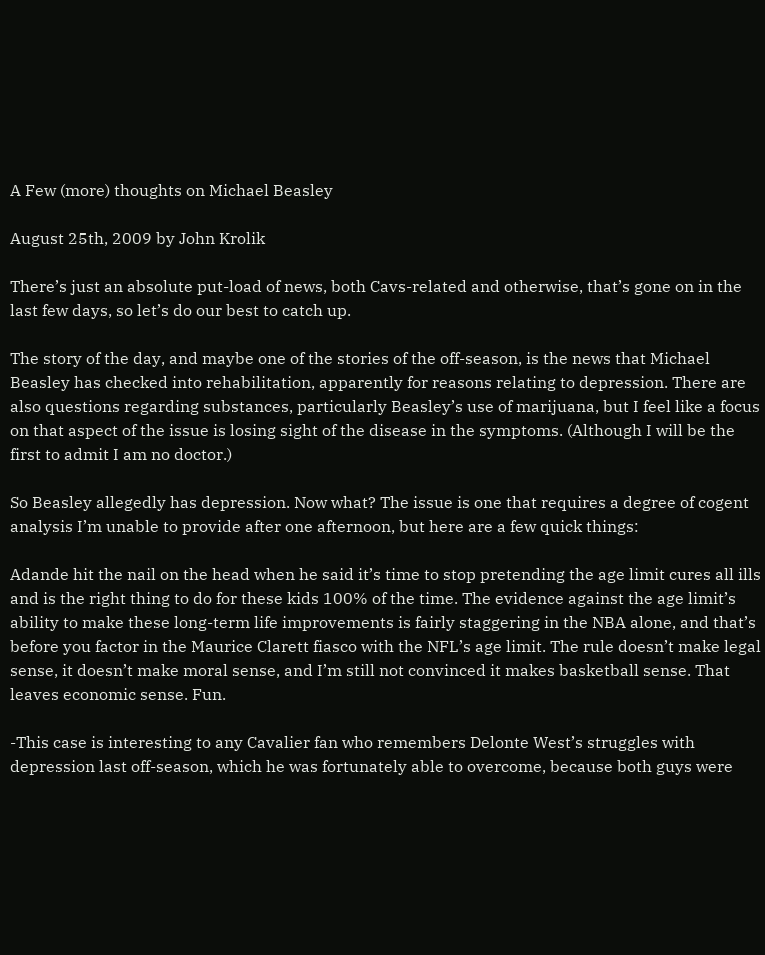A Few (more) thoughts on Michael Beasley

August 25th, 2009 by John Krolik

There’s just an absolute put-load of news, both Cavs-related and otherwise, that’s gone on in the last few days, so let’s do our best to catch up.

The story of the day, and maybe one of the stories of the off-season, is the news that Michael Beasley has checked into rehabilitation, apparently for reasons relating to depression. There are also questions regarding substances, particularly Beasley’s use of marijuana, but I feel like a focus on that aspect of the issue is losing sight of the disease in the symptoms. (Although I will be the first to admit I am no doctor.)

So Beasley allegedly has depression. Now what? The issue is one that requires a degree of cogent analysis I’m unable to provide after one afternoon, but here are a few quick things:

Adande hit the nail on the head when he said it’s time to stop pretending the age limit cures all ills and is the right thing to do for these kids 100% of the time. The evidence against the age limit’s ability to make these long-term life improvements is fairly staggering in the NBA alone, and that’s before you factor in the Maurice Clarett fiasco with the NFL’s age limit. The rule doesn’t make legal sense, it doesn’t make moral sense, and I’m still not convinced it makes basketball sense. That leaves economic sense. Fun.

-This case is interesting to any Cavalier fan who remembers Delonte West’s struggles with depression last off-season, which he was fortunately able to overcome, because both guys were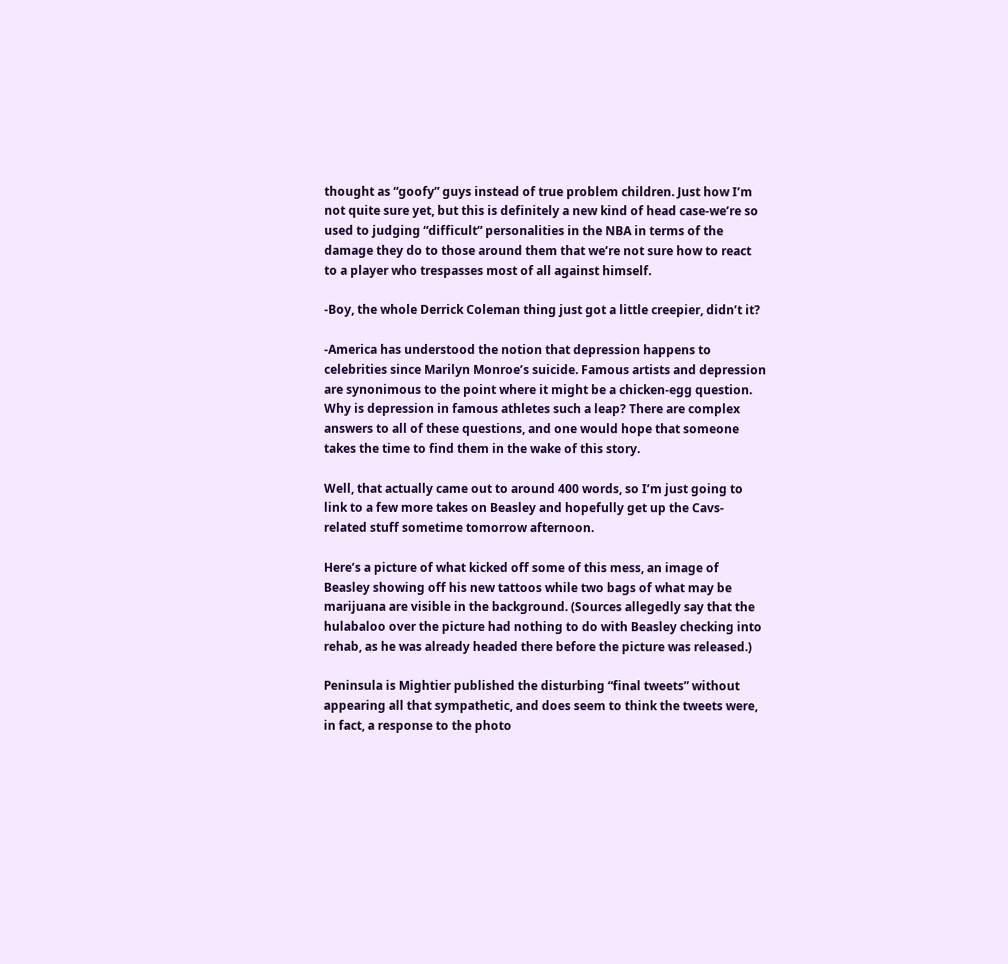thought as “goofy” guys instead of true problem children. Just how I’m not quite sure yet, but this is definitely a new kind of head case-we’re so used to judging “difficult” personalities in the NBA in terms of the damage they do to those around them that we’re not sure how to react to a player who trespasses most of all against himself.

-Boy, the whole Derrick Coleman thing just got a little creepier, didn’t it?

-America has understood the notion that depression happens to celebrities since Marilyn Monroe’s suicide. Famous artists and depression are synonimous to the point where it might be a chicken-egg question. Why is depression in famous athletes such a leap? There are complex answers to all of these questions, and one would hope that someone takes the time to find them in the wake of this story.

Well, that actually came out to around 400 words, so I’m just going to link to a few more takes on Beasley and hopefully get up the Cavs-related stuff sometime tomorrow afternoon.

Here’s a picture of what kicked off some of this mess, an image of Beasley showing off his new tattoos while two bags of what may be marijuana are visible in the background. (Sources allegedly say that the hulabaloo over the picture had nothing to do with Beasley checking into rehab, as he was already headed there before the picture was released.)

Peninsula is Mightier published the disturbing “final tweets” without appearing all that sympathetic, and does seem to think the tweets were, in fact, a response to the photo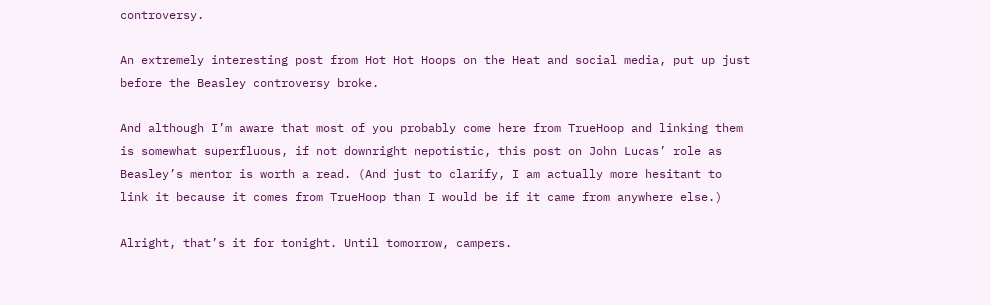controversy.

An extremely interesting post from Hot Hot Hoops on the Heat and social media, put up just before the Beasley controversy broke.

And although I’m aware that most of you probably come here from TrueHoop and linking them is somewhat superfluous, if not downright nepotistic, this post on John Lucas’ role as Beasley’s mentor is worth a read. (And just to clarify, I am actually more hesitant to link it because it comes from TrueHoop than I would be if it came from anywhere else.)

Alright, that’s it for tonight. Until tomorrow, campers.